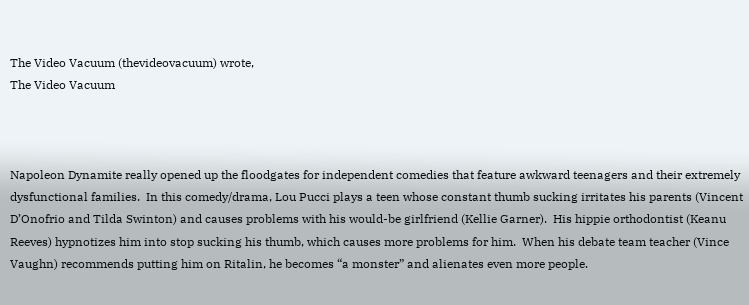The Video Vacuum (thevideovacuum) wrote,
The Video Vacuum



Napoleon Dynamite really opened up the floodgates for independent comedies that feature awkward teenagers and their extremely dysfunctional families.  In this comedy/drama, Lou Pucci plays a teen whose constant thumb sucking irritates his parents (Vincent D’Onofrio and Tilda Swinton) and causes problems with his would-be girlfriend (Kellie Garner).  His hippie orthodontist (Keanu Reeves) hypnotizes him into stop sucking his thumb, which causes more problems for him.  When his debate team teacher (Vince Vaughn) recommends putting him on Ritalin, he becomes “a monster” and alienates even more people.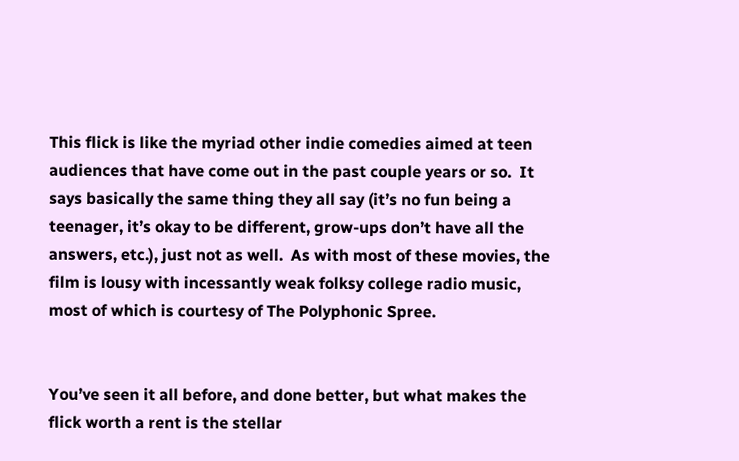This flick is like the myriad other indie comedies aimed at teen audiences that have come out in the past couple years or so.  It says basically the same thing they all say (it’s no fun being a teenager, it’s okay to be different, grow-ups don’t have all the answers, etc.), just not as well.  As with most of these movies, the film is lousy with incessantly weak folksy college radio music, most of which is courtesy of The Polyphonic Spree.


You’ve seen it all before, and done better, but what makes the flick worth a rent is the stellar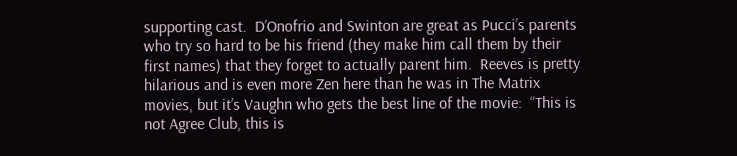supporting cast.  D’Onofrio and Swinton are great as Pucci’s parents who try so hard to be his friend (they make him call them by their first names) that they forget to actually parent him.  Reeves is pretty hilarious and is even more Zen here than he was in The Matrix movies, but it’s Vaughn who gets the best line of the movie:  “This is not Agree Club, this is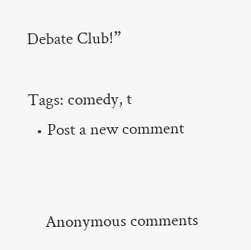Debate Club!”

Tags: comedy, t
  • Post a new comment


    Anonymous comments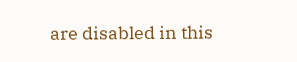are disabled in this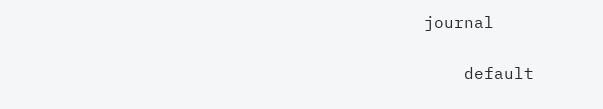journal

    default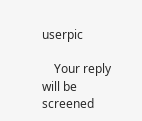userpic

    Your reply will be screened